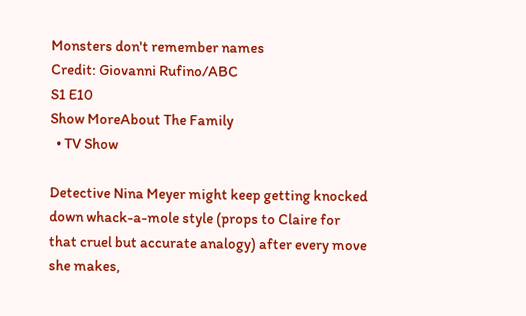Monsters don't remember names
Credit: Giovanni Rufino/ABC
S1 E10
Show MoreAbout The Family
  • TV Show

Detective Nina Meyer might keep getting knocked down whack-a-mole style (props to Claire for that cruel but accurate analogy) after every move she makes,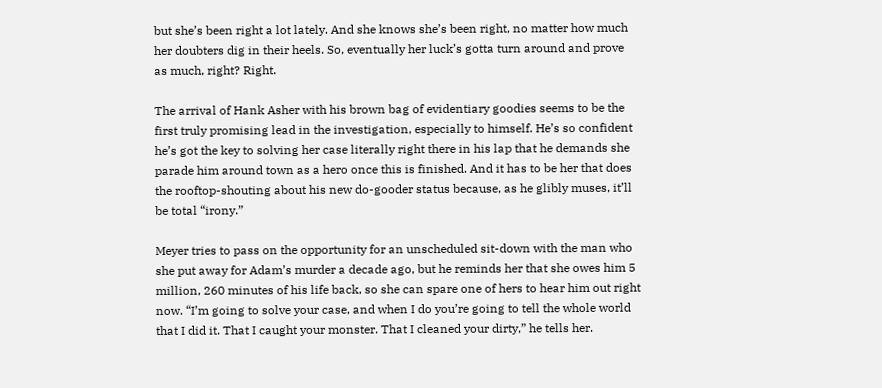but she’s been right a lot lately. And she knows she’s been right, no matter how much her doubters dig in their heels. So, eventually her luck’s gotta turn around and prove as much, right? Right.

The arrival of Hank Asher with his brown bag of evidentiary goodies seems to be the first truly promising lead in the investigation, especially to himself. He’s so confident he’s got the key to solving her case literally right there in his lap that he demands she parade him around town as a hero once this is finished. And it has to be her that does the rooftop-shouting about his new do-gooder status because, as he glibly muses, it’ll be total “irony.”

Meyer tries to pass on the opportunity for an unscheduled sit-down with the man who she put away for Adam’s murder a decade ago, but he reminds her that she owes him 5 million, 260 minutes of his life back, so she can spare one of hers to hear him out right now. “I’m going to solve your case, and when I do you’re going to tell the whole world that I did it. That I caught your monster. That I cleaned your dirty,” he tells her.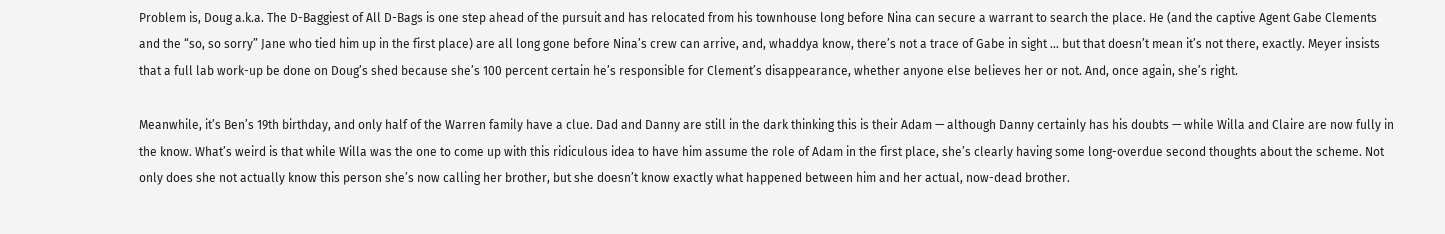Problem is, Doug a.k.a. The D-Baggiest of All D-Bags is one step ahead of the pursuit and has relocated from his townhouse long before Nina can secure a warrant to search the place. He (and the captive Agent Gabe Clements and the “so, so sorry” Jane who tied him up in the first place) are all long gone before Nina’s crew can arrive, and, whaddya know, there’s not a trace of Gabe in sight … but that doesn’t mean it’s not there, exactly. Meyer insists that a full lab work-up be done on Doug’s shed because she’s 100 percent certain he’s responsible for Clement’s disappearance, whether anyone else believes her or not. And, once again, she’s right.

Meanwhile, it’s Ben’s 19th birthday, and only half of the Warren family have a clue. Dad and Danny are still in the dark thinking this is their Adam — although Danny certainly has his doubts — while Willa and Claire are now fully in the know. What’s weird is that while Willa was the one to come up with this ridiculous idea to have him assume the role of Adam in the first place, she’s clearly having some long-overdue second thoughts about the scheme. Not only does she not actually know this person she’s now calling her brother, but she doesn’t know exactly what happened between him and her actual, now-dead brother.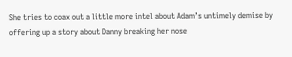She tries to coax out a little more intel about Adam’s untimely demise by offering up a story about Danny breaking her nose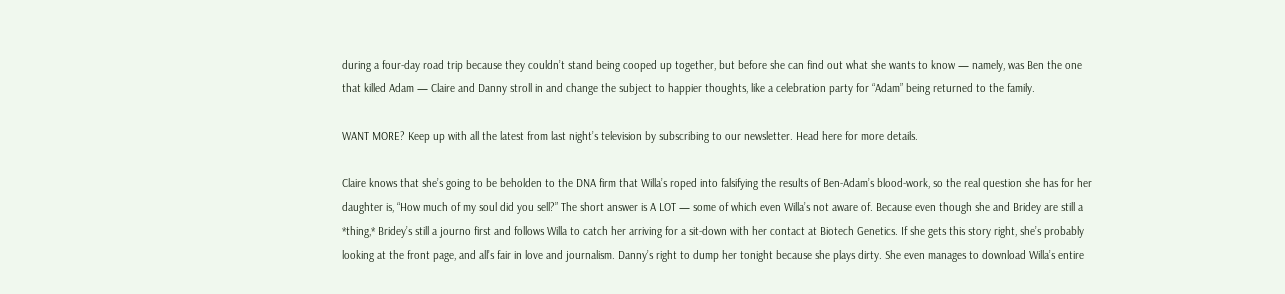during a four-day road trip because they couldn’t stand being cooped up together, but before she can find out what she wants to know — namely, was Ben the one that killed Adam — Claire and Danny stroll in and change the subject to happier thoughts, like a celebration party for “Adam” being returned to the family.

WANT MORE? Keep up with all the latest from last night’s television by subscribing to our newsletter. Head here for more details.

Claire knows that she’s going to be beholden to the DNA firm that Willa’s roped into falsifying the results of Ben-Adam’s blood-work, so the real question she has for her daughter is, “How much of my soul did you sell?” The short answer is A LOT — some of which even Willa’s not aware of. Because even though she and Bridey are still a *thing,* Bridey’s still a journo first and follows Willa to catch her arriving for a sit-down with her contact at Biotech Genetics. If she gets this story right, she’s probably looking at the front page, and all’s fair in love and journalism. Danny’s right to dump her tonight because she plays dirty. She even manages to download Willa’s entire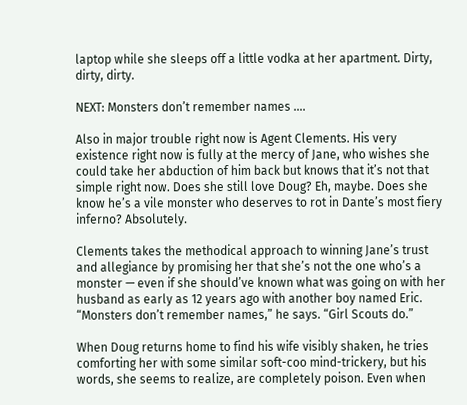laptop while she sleeps off a little vodka at her apartment. Dirty, dirty, dirty.

NEXT: Monsters don’t remember names ….

Also in major trouble right now is Agent Clements. His very existence right now is fully at the mercy of Jane, who wishes she could take her abduction of him back but knows that it’s not that simple right now. Does she still love Doug? Eh, maybe. Does she know he’s a vile monster who deserves to rot in Dante’s most fiery inferno? Absolutely.

Clements takes the methodical approach to winning Jane’s trust and allegiance by promising her that she’s not the one who’s a monster — even if she should’ve known what was going on with her husband as early as 12 years ago with another boy named Eric. “Monsters don’t remember names,” he says. “Girl Scouts do.”

When Doug returns home to find his wife visibly shaken, he tries comforting her with some similar soft-coo mind-trickery, but his words, she seems to realize, are completely poison. Even when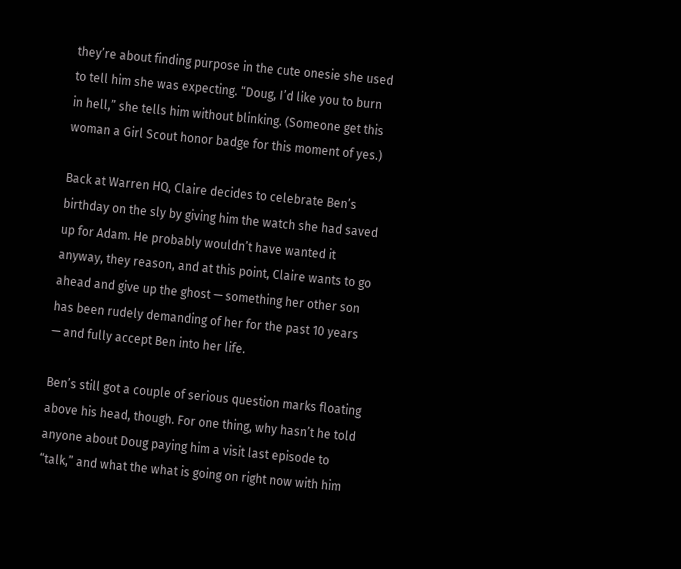they’re about finding purpose in the cute onesie she used to tell him she was expecting. “Doug, I’d like you to burn in hell,” she tells him without blinking. (Someone get this woman a Girl Scout honor badge for this moment of yes.)

Back at Warren HQ, Claire decides to celebrate Ben’s birthday on the sly by giving him the watch she had saved up for Adam. He probably wouldn’t have wanted it anyway, they reason, and at this point, Claire wants to go ahead and give up the ghost — something her other son has been rudely demanding of her for the past 10 years — and fully accept Ben into her life.

Ben’s still got a couple of serious question marks floating above his head, though. For one thing, why hasn’t he told anyone about Doug paying him a visit last episode to “talk,” and what the what is going on right now with him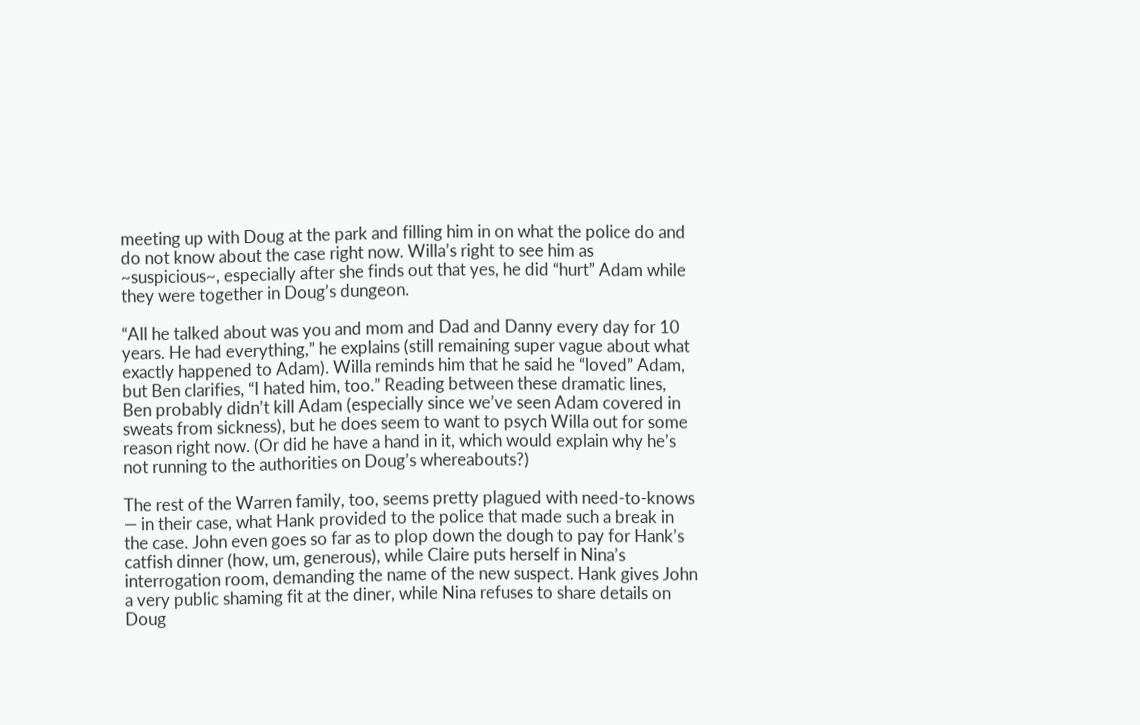meeting up with Doug at the park and filling him in on what the police do and do not know about the case right now. Willa’s right to see him as ~suspicious~, especially after she finds out that yes, he did “hurt” Adam while they were together in Doug’s dungeon.

“All he talked about was you and mom and Dad and Danny every day for 10 years. He had everything,” he explains (still remaining super vague about what exactly happened to Adam). Willa reminds him that he said he “loved” Adam, but Ben clarifies, “I hated him, too.” Reading between these dramatic lines, Ben probably didn’t kill Adam (especially since we’ve seen Adam covered in sweats from sickness), but he does seem to want to psych Willa out for some reason right now. (Or did he have a hand in it, which would explain why he’s not running to the authorities on Doug’s whereabouts?)

The rest of the Warren family, too, seems pretty plagued with need-to-knows — in their case, what Hank provided to the police that made such a break in the case. John even goes so far as to plop down the dough to pay for Hank’s catfish dinner (how, um, generous), while Claire puts herself in Nina’s interrogation room, demanding the name of the new suspect. Hank gives John a very public shaming fit at the diner, while Nina refuses to share details on Doug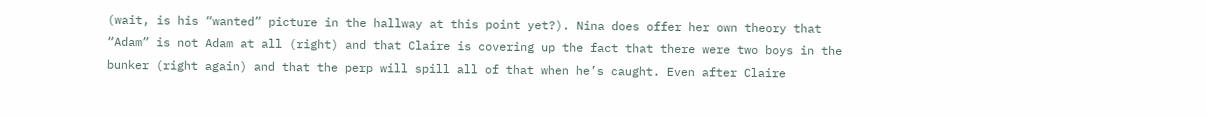(wait, is his “wanted” picture in the hallway at this point yet?). Nina does offer her own theory that “Adam” is not Adam at all (right) and that Claire is covering up the fact that there were two boys in the bunker (right again) and that the perp will spill all of that when he’s caught. Even after Claire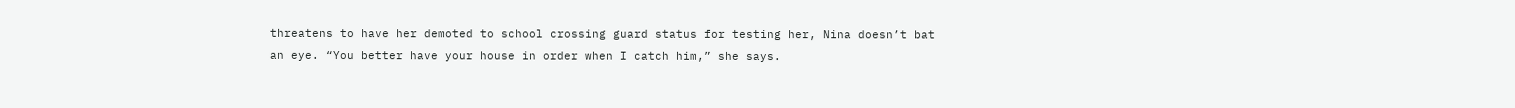threatens to have her demoted to school crossing guard status for testing her, Nina doesn’t bat an eye. “You better have your house in order when I catch him,” she says.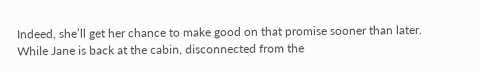Indeed, she’ll get her chance to make good on that promise sooner than later. While Jane is back at the cabin, disconnected from the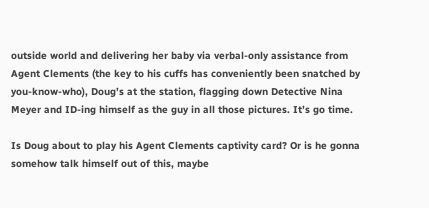outside world and delivering her baby via verbal-only assistance from Agent Clements (the key to his cuffs has conveniently been snatched by you-know-who), Doug’s at the station, flagging down Detective Nina Meyer and ID-ing himself as the guy in all those pictures. It’s go time.

Is Doug about to play his Agent Clements captivity card? Or is he gonna somehow talk himself out of this, maybe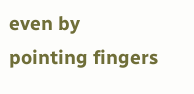even by pointing fingers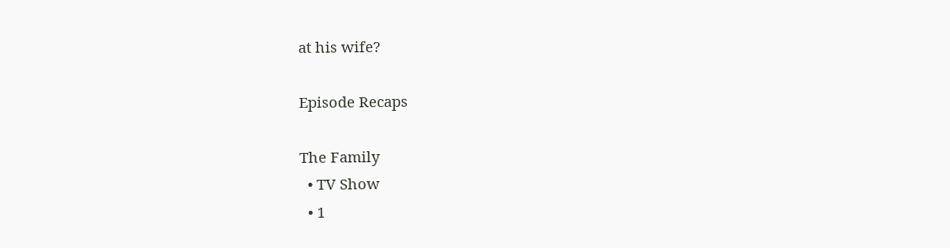at his wife?

Episode Recaps

The Family
  • TV Show
  • 1